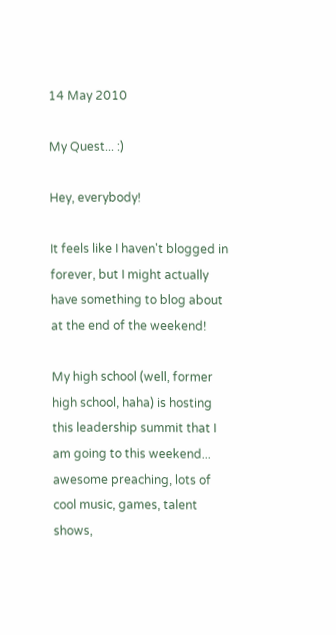14 May 2010

My Quest... :)

Hey, everybody!

It feels like I haven't blogged in forever, but I might actually have something to blog about at the end of the weekend!

My high school (well, former high school, haha) is hosting this leadership summit that I am going to this weekend... awesome preaching, lots of cool music, games, talent shows,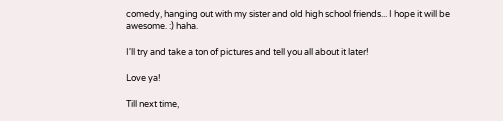comedy, hanging out with my sister and old high school friends... I hope it will be awesome. :) haha.

I'll try and take a ton of pictures and tell you all about it later!

Love ya!

Till next time,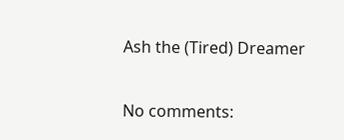Ash the (Tired) Dreamer

No comments: